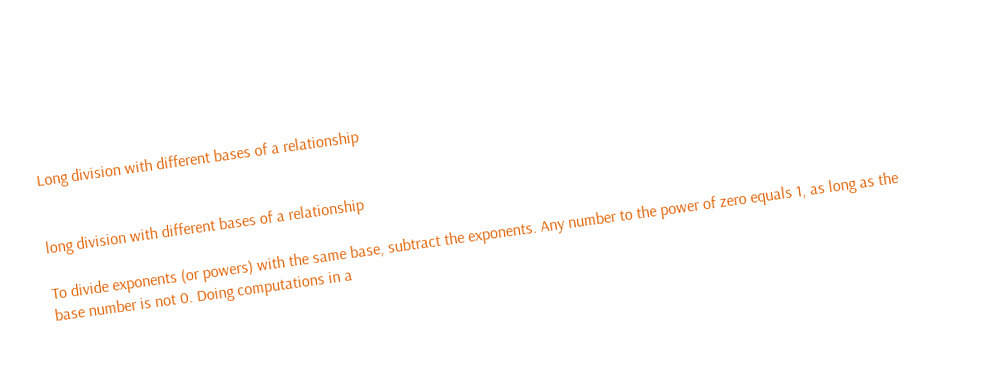Long division with different bases of a relationship


long division with different bases of a relationship

To divide exponents (or powers) with the same base, subtract the exponents. Any number to the power of zero equals 1, as long as the base number is not 0. Doing computations in a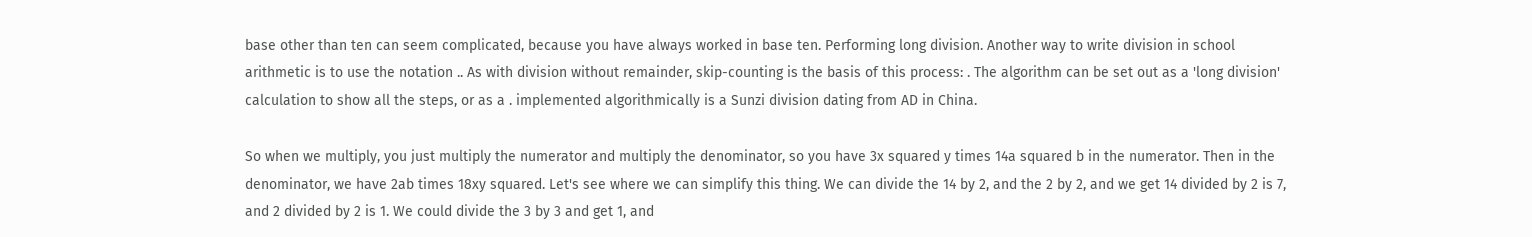base other than ten can seem complicated, because you have always worked in base ten. Performing long division. Another way to write division in school arithmetic is to use the notation .. As with division without remainder, skip-counting is the basis of this process: . The algorithm can be set out as a 'long division' calculation to show all the steps, or as a . implemented algorithmically is a Sunzi division dating from AD in China.

So when we multiply, you just multiply the numerator and multiply the denominator, so you have 3x squared y times 14a squared b in the numerator. Then in the denominator, we have 2ab times 18xy squared. Let's see where we can simplify this thing. We can divide the 14 by 2, and the 2 by 2, and we get 14 divided by 2 is 7, and 2 divided by 2 is 1. We could divide the 3 by 3 and get 1, and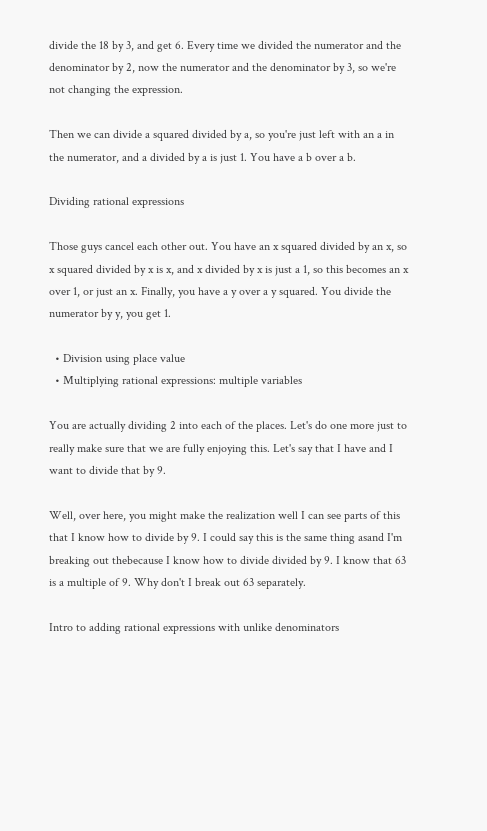divide the 18 by 3, and get 6. Every time we divided the numerator and the denominator by 2, now the numerator and the denominator by 3, so we're not changing the expression.

Then we can divide a squared divided by a, so you're just left with an a in the numerator, and a divided by a is just 1. You have a b over a b.

Dividing rational expressions

Those guys cancel each other out. You have an x squared divided by an x, so x squared divided by x is x, and x divided by x is just a 1, so this becomes an x over 1, or just an x. Finally, you have a y over a y squared. You divide the numerator by y, you get 1.

  • Division using place value
  • Multiplying rational expressions: multiple variables

You are actually dividing 2 into each of the places. Let's do one more just to really make sure that we are fully enjoying this. Let's say that I have and I want to divide that by 9.

Well, over here, you might make the realization well I can see parts of this that I know how to divide by 9. I could say this is the same thing asand I'm breaking out thebecause I know how to divide divided by 9. I know that 63 is a multiple of 9. Why don't I break out 63 separately.

Intro to adding rational expressions with unlike denominators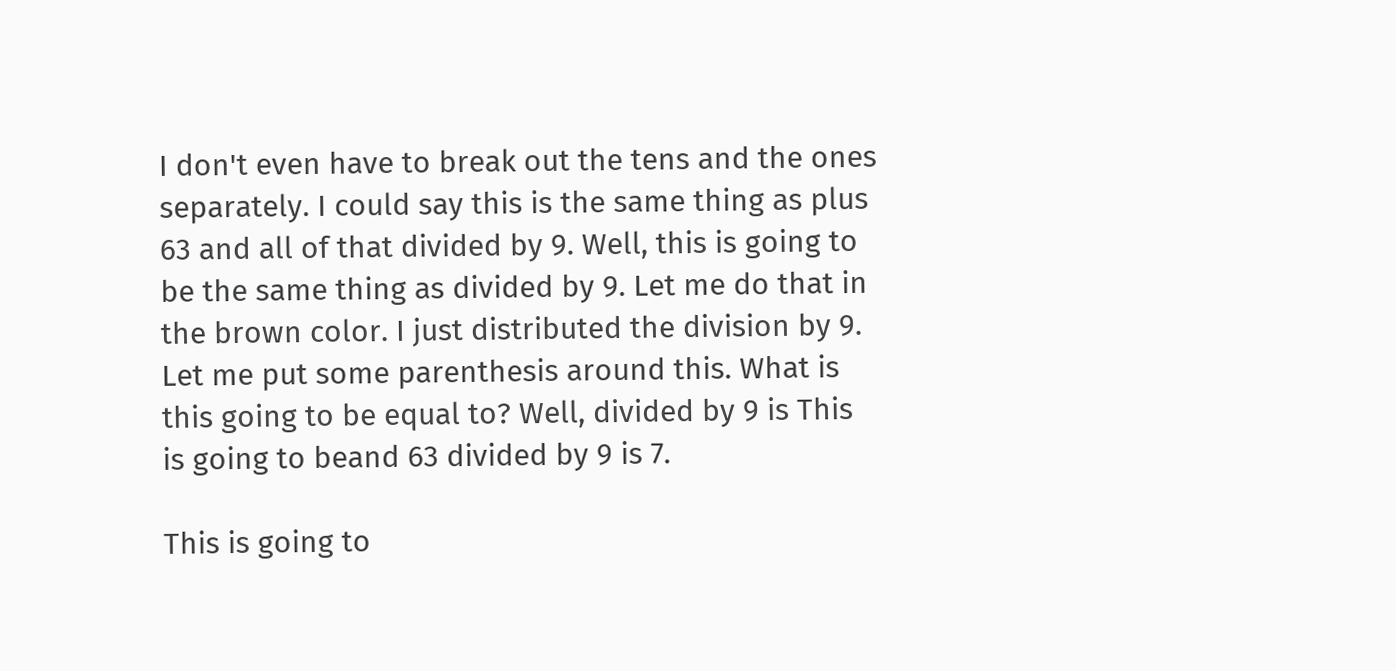I don't even have to break out the tens and the ones separately. I could say this is the same thing as plus 63 and all of that divided by 9. Well, this is going to be the same thing as divided by 9. Let me do that in the brown color. I just distributed the division by 9. Let me put some parenthesis around this. What is this going to be equal to? Well, divided by 9 is This is going to beand 63 divided by 9 is 7.

This is going to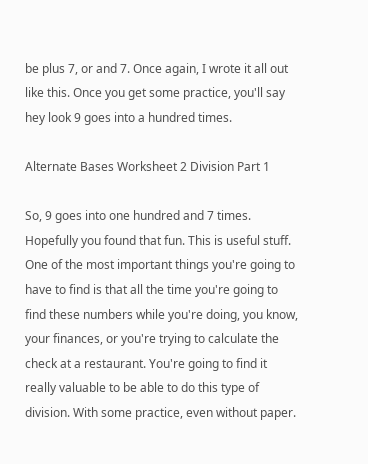be plus 7, or and 7. Once again, I wrote it all out like this. Once you get some practice, you'll say hey look 9 goes into a hundred times.

Alternate Bases Worksheet 2 Division Part 1

So, 9 goes into one hundred and 7 times. Hopefully you found that fun. This is useful stuff. One of the most important things you're going to have to find is that all the time you're going to find these numbers while you're doing, you know, your finances, or you're trying to calculate the check at a restaurant. You're going to find it really valuable to be able to do this type of division. With some practice, even without paper.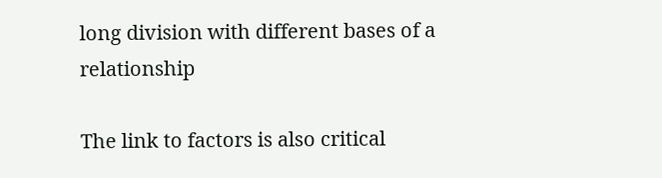long division with different bases of a relationship

The link to factors is also critical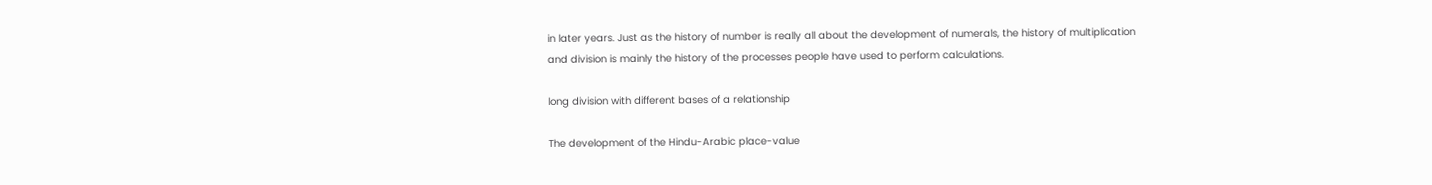in later years. Just as the history of number is really all about the development of numerals, the history of multiplication and division is mainly the history of the processes people have used to perform calculations.

long division with different bases of a relationship

The development of the Hindu-Arabic place-value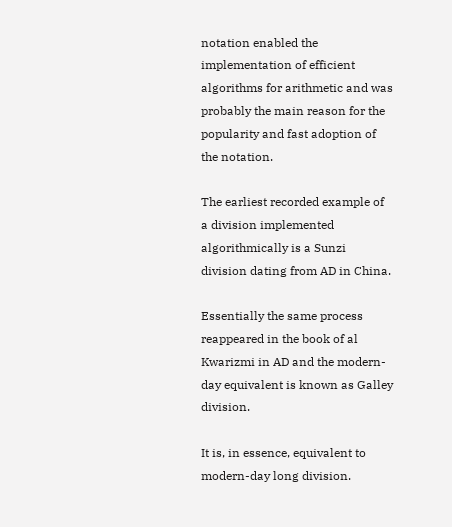notation enabled the implementation of efficient algorithms for arithmetic and was probably the main reason for the popularity and fast adoption of the notation.

The earliest recorded example of a division implemented algorithmically is a Sunzi division dating from AD in China.

Essentially the same process reappeared in the book of al Kwarizmi in AD and the modern-day equivalent is known as Galley division.

It is, in essence, equivalent to modern-day long division.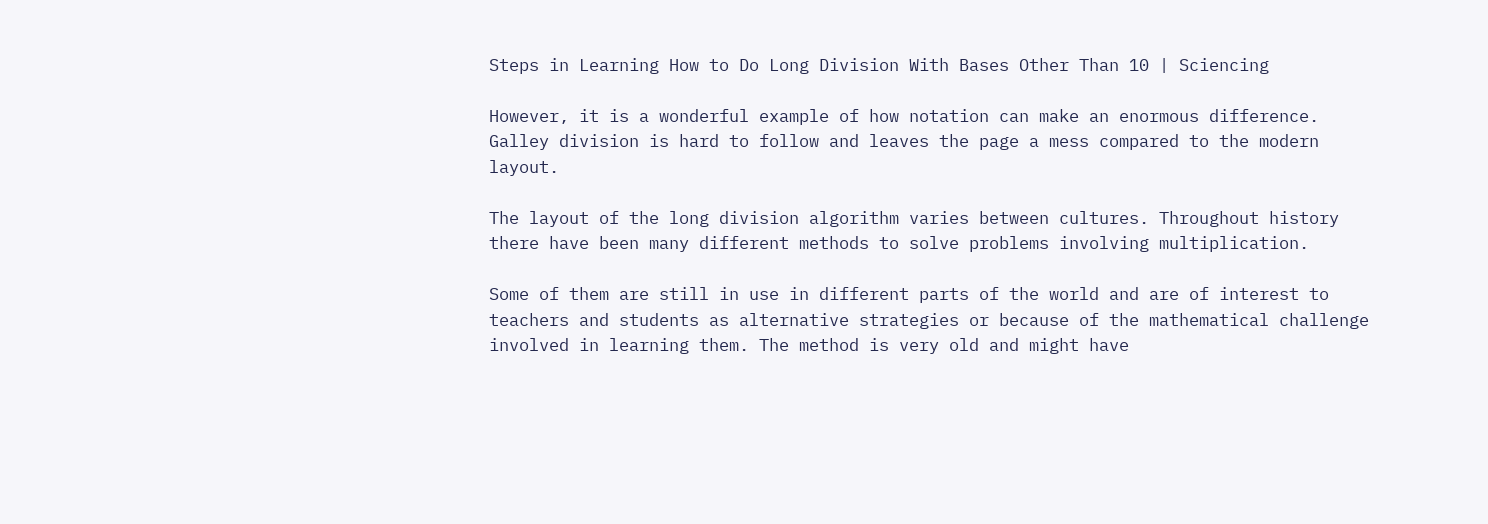Steps in Learning How to Do Long Division With Bases Other Than 10 | Sciencing

However, it is a wonderful example of how notation can make an enormous difference. Galley division is hard to follow and leaves the page a mess compared to the modern layout.

The layout of the long division algorithm varies between cultures. Throughout history there have been many different methods to solve problems involving multiplication.

Some of them are still in use in different parts of the world and are of interest to teachers and students as alternative strategies or because of the mathematical challenge involved in learning them. The method is very old and might have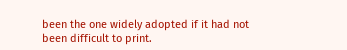been the one widely adopted if it had not been difficult to print.